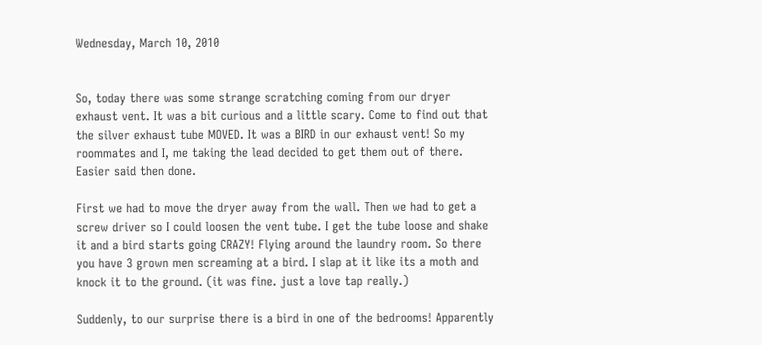Wednesday, March 10, 2010


So, today there was some strange scratching coming from our dryer exhaust vent. It was a bit curious and a little scary. Come to find out that the silver exhaust tube MOVED. It was a BIRD in our exhaust vent! So my roommates and I, me taking the lead decided to get them out of there. Easier said then done.

First we had to move the dryer away from the wall. Then we had to get a screw driver so I could loosen the vent tube. I get the tube loose and shake it and a bird starts going CRAZY! Flying around the laundry room. So there you have 3 grown men screaming at a bird. I slap at it like its a moth and knock it to the ground. (it was fine. just a love tap really.)

Suddenly, to our surprise there is a bird in one of the bedrooms! Apparently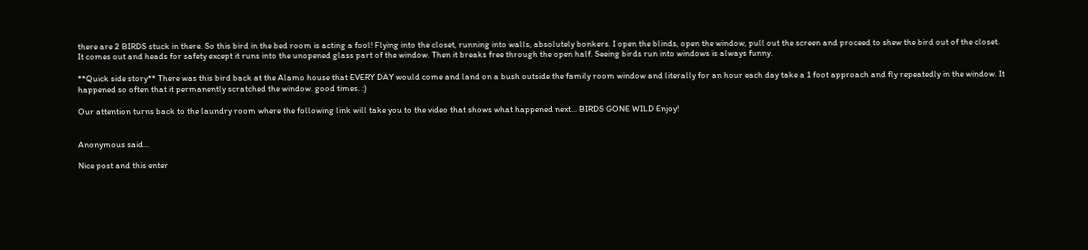there are 2 BIRDS stuck in there. So this bird in the bed room is acting a fool! Flying into the closet, running into walls, absolutely bonkers. I open the blinds, open the window, pull out the screen and proceed to shew the bird out of the closet. It comes out and heads for safety except it runs into the unopened glass part of the window. Then it breaks free through the open half. Seeing birds run into windows is always funny.

**Quick side story** There was this bird back at the Alamo house that EVERY DAY would come and land on a bush outside the family room window and literally for an hour each day take a 1 foot approach and fly repeatedly in the window. It happened so often that it permanently scratched the window. good times. :)

Our attention turns back to the laundry room where the following link will take you to the video that shows what happened next... BIRDS GONE WILD Enjoy!


Anonymous said...

Nice post and this enter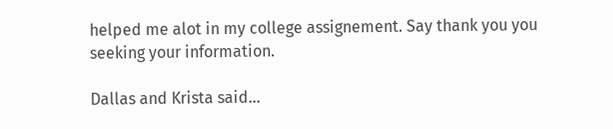helped me alot in my college assignement. Say thank you you seeking your information.

Dallas and Krista said...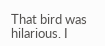That bird was hilarious. I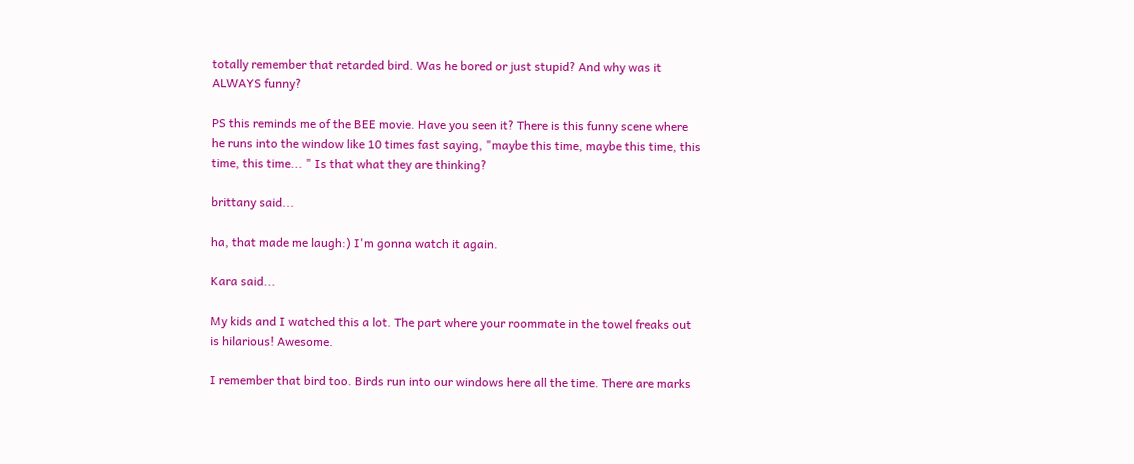totally remember that retarded bird. Was he bored or just stupid? And why was it ALWAYS funny?

PS this reminds me of the BEE movie. Have you seen it? There is this funny scene where he runs into the window like 10 times fast saying, "maybe this time, maybe this time, this time, this time... " Is that what they are thinking?

brittany said...

ha, that made me laugh:) I'm gonna watch it again.

Kara said...

My kids and I watched this a lot. The part where your roommate in the towel freaks out is hilarious! Awesome.

I remember that bird too. Birds run into our windows here all the time. There are marks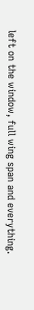left on the window, full wing span and everything.